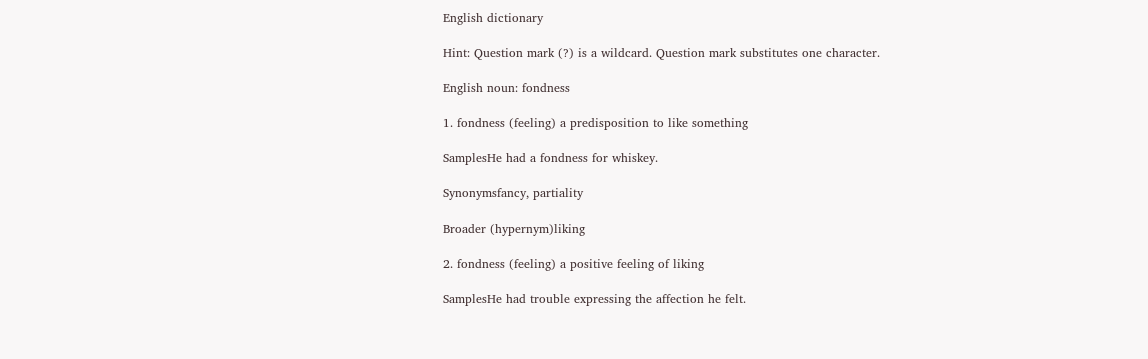English dictionary

Hint: Question mark (?) is a wildcard. Question mark substitutes one character.

English noun: fondness

1. fondness (feeling) a predisposition to like something

SamplesHe had a fondness for whiskey.

Synonymsfancy, partiality

Broader (hypernym)liking

2. fondness (feeling) a positive feeling of liking

SamplesHe had trouble expressing the affection he felt.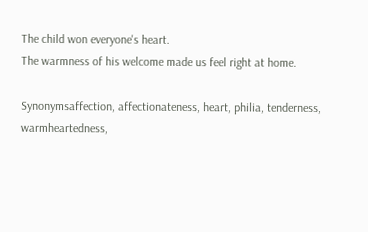The child won everyone's heart.
The warmness of his welcome made us feel right at home.

Synonymsaffection, affectionateness, heart, philia, tenderness, warmheartedness,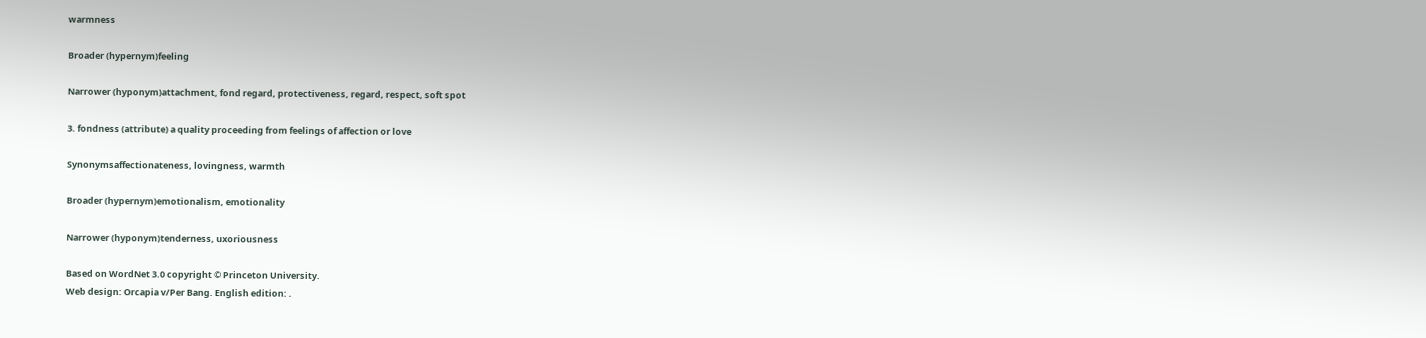warmness

Broader (hypernym)feeling

Narrower (hyponym)attachment, fond regard, protectiveness, regard, respect, soft spot

3. fondness (attribute) a quality proceeding from feelings of affection or love

Synonymsaffectionateness, lovingness, warmth

Broader (hypernym)emotionalism, emotionality

Narrower (hyponym)tenderness, uxoriousness

Based on WordNet 3.0 copyright © Princeton University.
Web design: Orcapia v/Per Bang. English edition: .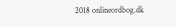2018 onlineordbog.dk